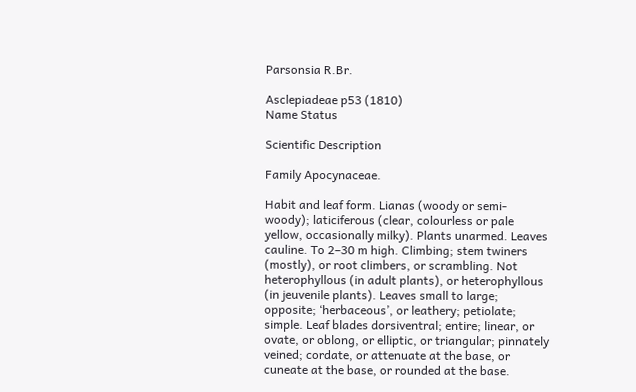Parsonsia R.Br.

Asclepiadeae p53 (1810)
Name Status

Scientific Description

Family Apocynaceae.

Habit and leaf form. Lianas (woody or semi-woody); laticiferous (clear, colourless or pale yellow, occasionally milky). Plants unarmed. Leaves cauline. To 2–30 m high. Climbing; stem twiners (mostly), or root climbers, or scrambling. Not heterophyllous (in adult plants), or heterophyllous (in jeuvenile plants). Leaves small to large; opposite; ‘herbaceous’, or leathery; petiolate; simple. Leaf blades dorsiventral; entire; linear, or ovate, or oblong, or elliptic, or triangular; pinnately veined; cordate, or attenuate at the base, or cuneate at the base, or rounded at the base.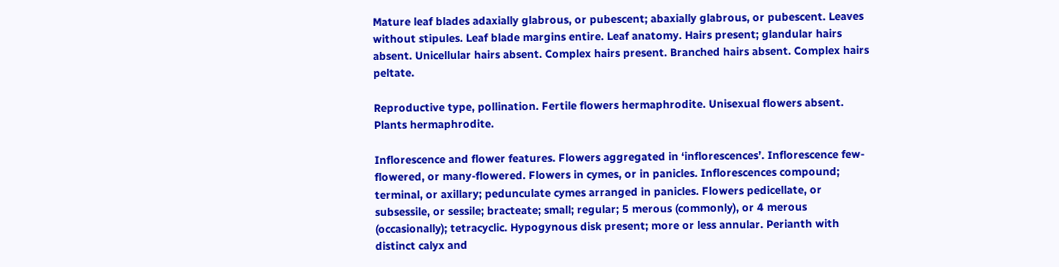Mature leaf blades adaxially glabrous, or pubescent; abaxially glabrous, or pubescent. Leaves without stipules. Leaf blade margins entire. Leaf anatomy. Hairs present; glandular hairs absent. Unicellular hairs absent. Complex hairs present. Branched hairs absent. Complex hairs peltate.

Reproductive type, pollination. Fertile flowers hermaphrodite. Unisexual flowers absent. Plants hermaphrodite.

Inflorescence and flower features. Flowers aggregated in ‘inflorescences’. Inflorescence few-flowered, or many-flowered. Flowers in cymes, or in panicles. Inflorescences compound; terminal, or axillary; pedunculate cymes arranged in panicles. Flowers pedicellate, or subsessile, or sessile; bracteate; small; regular; 5 merous (commonly), or 4 merous (occasionally); tetracyclic. Hypogynous disk present; more or less annular. Perianth with distinct calyx and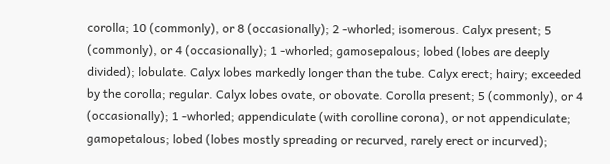corolla; 10 (commonly), or 8 (occasionally); 2 -whorled; isomerous. Calyx present; 5 (commonly), or 4 (occasionally); 1 -whorled; gamosepalous; lobed (lobes are deeply divided); lobulate. Calyx lobes markedly longer than the tube. Calyx erect; hairy; exceeded by the corolla; regular. Calyx lobes ovate, or obovate. Corolla present; 5 (commonly), or 4 (occasionally); 1 -whorled; appendiculate (with corolline corona), or not appendiculate; gamopetalous; lobed (lobes mostly spreading or recurved, rarely erect or incurved);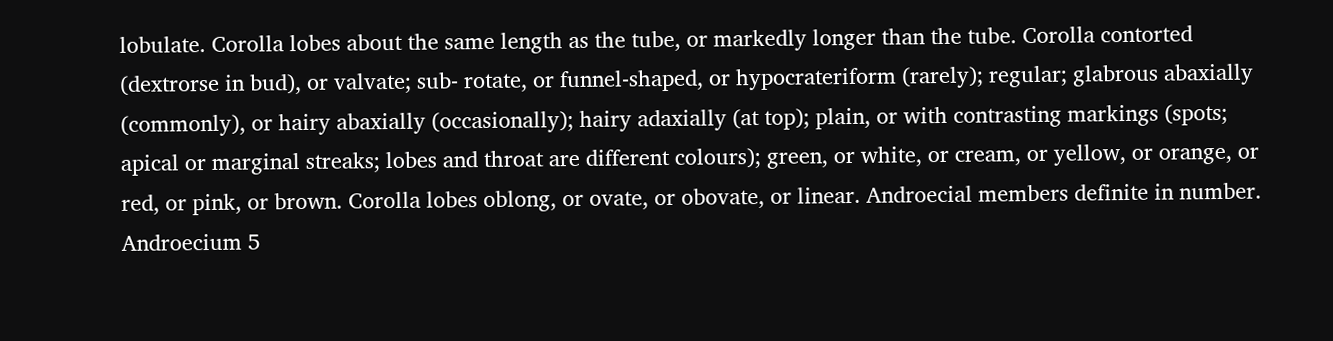lobulate. Corolla lobes about the same length as the tube, or markedly longer than the tube. Corolla contorted (dextrorse in bud), or valvate; sub- rotate, or funnel-shaped, or hypocrateriform (rarely); regular; glabrous abaxially (commonly), or hairy abaxially (occasionally); hairy adaxially (at top); plain, or with contrasting markings (spots; apical or marginal streaks; lobes and throat are different colours); green, or white, or cream, or yellow, or orange, or red, or pink, or brown. Corolla lobes oblong, or ovate, or obovate, or linear. Androecial members definite in number. Androecium 5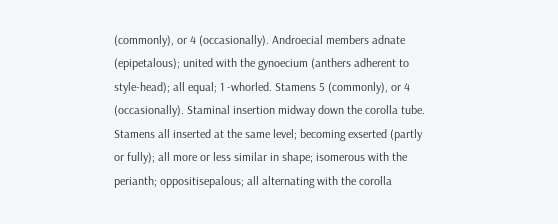(commonly), or 4 (occasionally). Androecial members adnate (epipetalous); united with the gynoecium (anthers adherent to style-head); all equal; 1 -whorled. Stamens 5 (commonly), or 4 (occasionally). Staminal insertion midway down the corolla tube. Stamens all inserted at the same level; becoming exserted (partly or fully); all more or less similar in shape; isomerous with the perianth; oppositisepalous; all alternating with the corolla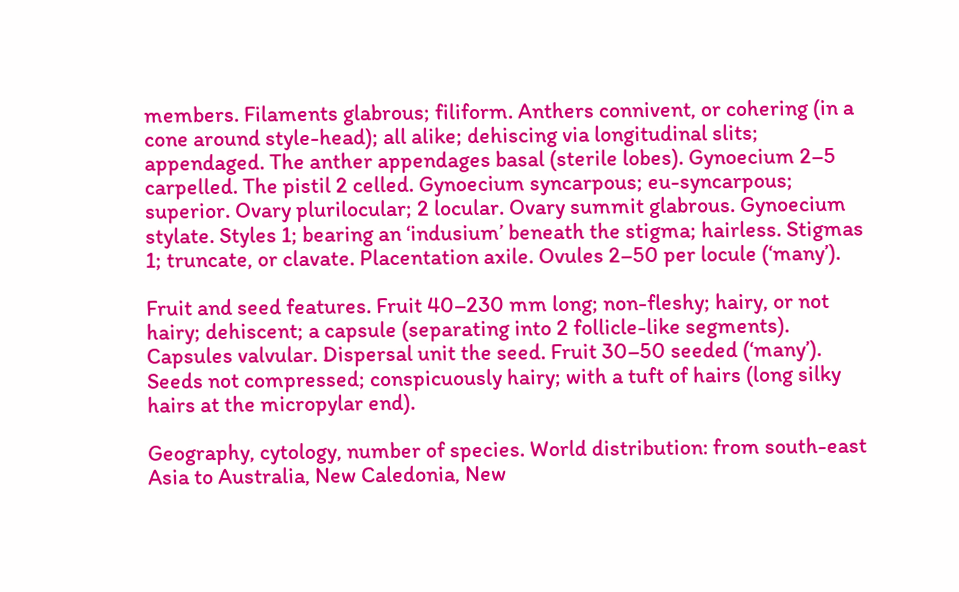members. Filaments glabrous; filiform. Anthers connivent, or cohering (in a cone around style-head); all alike; dehiscing via longitudinal slits; appendaged. The anther appendages basal (sterile lobes). Gynoecium 2–5 carpelled. The pistil 2 celled. Gynoecium syncarpous; eu-syncarpous; superior. Ovary plurilocular; 2 locular. Ovary summit glabrous. Gynoecium stylate. Styles 1; bearing an ‘indusium’ beneath the stigma; hairless. Stigmas 1; truncate, or clavate. Placentation axile. Ovules 2–50 per locule (‘many’).

Fruit and seed features. Fruit 40–230 mm long; non-fleshy; hairy, or not hairy; dehiscent; a capsule (separating into 2 follicle-like segments). Capsules valvular. Dispersal unit the seed. Fruit 30–50 seeded (‘many’). Seeds not compressed; conspicuously hairy; with a tuft of hairs (long silky hairs at the micropylar end).

Geography, cytology, number of species. World distribution: from south-east Asia to Australia, New Caledonia, New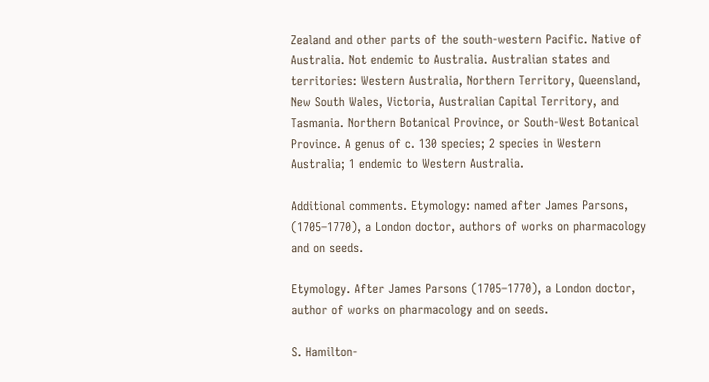Zealand and other parts of the south-western Pacific. Native of Australia. Not endemic to Australia. Australian states and territories: Western Australia, Northern Territory, Queensland, New South Wales, Victoria, Australian Capital Territory, and Tasmania. Northern Botanical Province, or South-West Botanical Province. A genus of c. 130 species; 2 species in Western Australia; 1 endemic to Western Australia.

Additional comments. Etymology: named after James Parsons, (1705–1770), a London doctor, authors of works on pharmacology and on seeds.

Etymology. After James Parsons (1705–1770), a London doctor, author of works on pharmacology and on seeds.

S. Hamilton-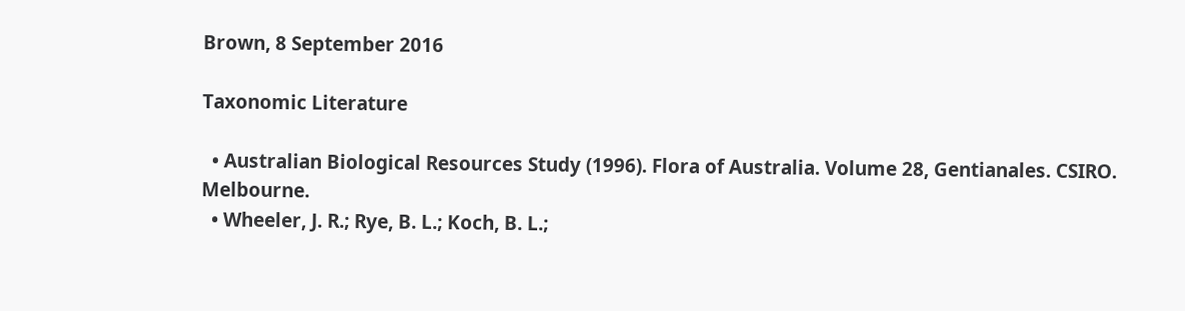Brown, 8 September 2016

Taxonomic Literature

  • Australian Biological Resources Study (1996). Flora of Australia. Volume 28, Gentianales. CSIRO. Melbourne.
  • Wheeler, J. R.; Rye, B. L.; Koch, B. L.;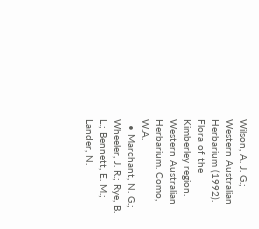Wilson, A. J. G.; Western Australian Herbarium (1992). Flora of the Kimberley region. Western Australian Herbarium. Como, W.A.
  • Marchant, N. G.; Wheeler, J. R.; Rye, B. L.; Bennett, E. M.; Lander, N.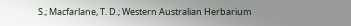S.; Macfarlane, T. D.; Western Australian Herbarium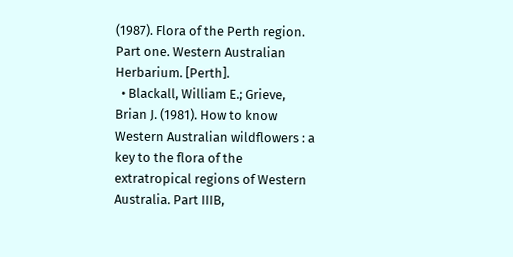(1987). Flora of the Perth region. Part one. Western Australian Herbarium. [Perth].
  • Blackall, William E.; Grieve, Brian J. (1981). How to know Western Australian wildflowers : a key to the flora of the extratropical regions of Western Australia. Part IIIB,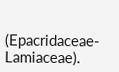(Epacridaceae-Lamiaceae).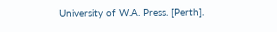University of W.A. Press. [Perth].